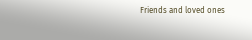Friends and loved ones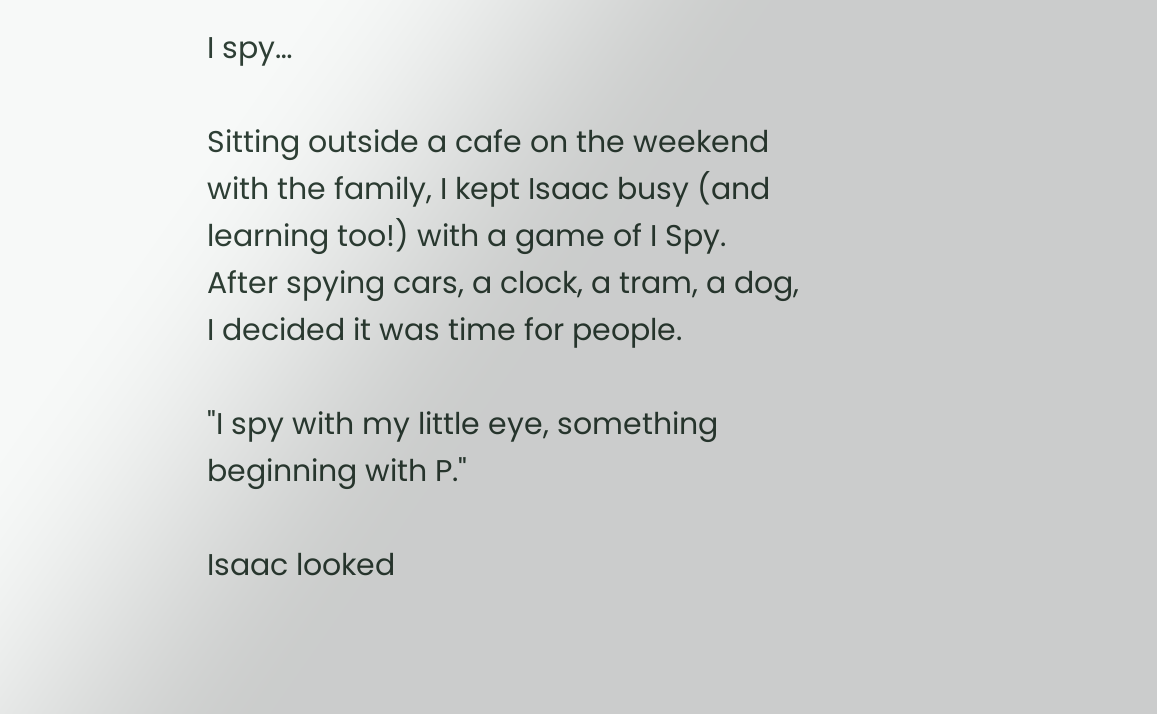I spy…

Sitting outside a cafe on the weekend with the family, I kept Isaac busy (and learning too!) with a game of I Spy. After spying cars, a clock, a tram, a dog, I decided it was time for people.

"I spy with my little eye, something beginning with P."

Isaac looked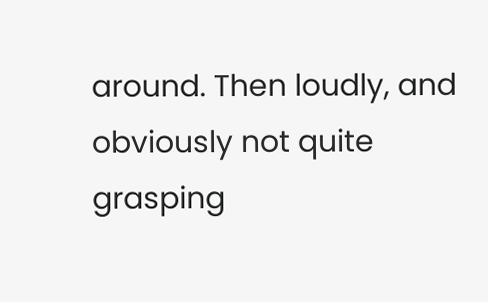around. Then loudly, and obviously not quite grasping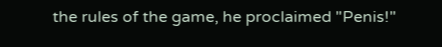the rules of the game, he proclaimed "Penis!"